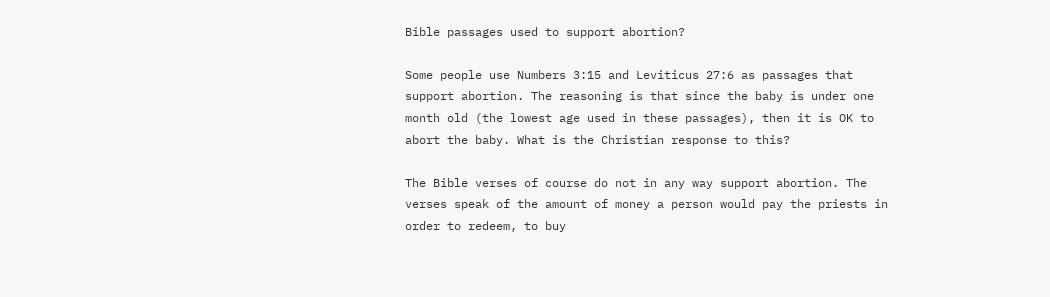Bible passages used to support abortion?

Some people use Numbers 3:15 and Leviticus 27:6 as passages that support abortion. The reasoning is that since the baby is under one month old (the lowest age used in these passages), then it is OK to abort the baby. What is the Christian response to this?

The Bible verses of course do not in any way support abortion. The verses speak of the amount of money a person would pay the priests in order to redeem, to buy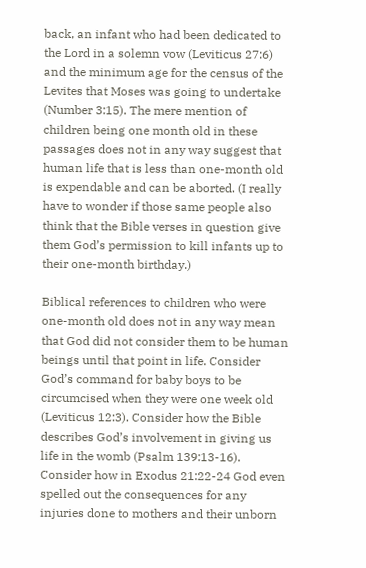back, an infant who had been dedicated to the Lord in a solemn vow (Leviticus 27:6) and the minimum age for the census of the Levites that Moses was going to undertake (Number 3:15). The mere mention of children being one month old in these passages does not in any way suggest that human life that is less than one-month old is expendable and can be aborted. (I really have to wonder if those same people also think that the Bible verses in question give them God’s permission to kill infants up to their one-month birthday.)

Biblical references to children who were one-month old does not in any way mean that God did not consider them to be human beings until that point in life. Consider God’s command for baby boys to be circumcised when they were one week old (Leviticus 12:3). Consider how the Bible describes God’s involvement in giving us life in the womb (Psalm 139:13-16). Consider how in Exodus 21:22-24 God even spelled out the consequences for any injuries done to mothers and their unborn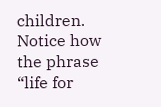children. Notice how the phrase “life for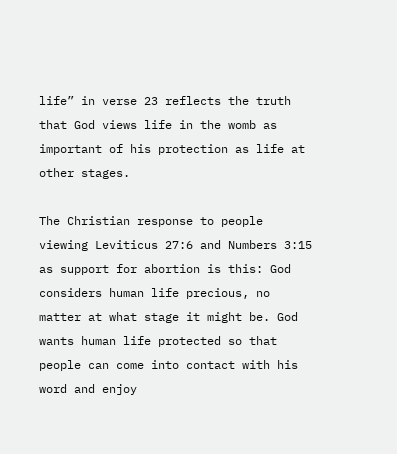life” in verse 23 reflects the truth that God views life in the womb as important of his protection as life at other stages.

The Christian response to people viewing Leviticus 27:6 and Numbers 3:15 as support for abortion is this: God considers human life precious, no matter at what stage it might be. God wants human life protected so that people can come into contact with his word and enjoy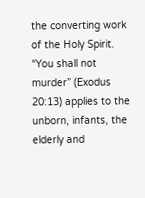the converting work of the Holy Spirit. “You shall not murder” (Exodus 20:13) applies to the unborn, infants, the elderly and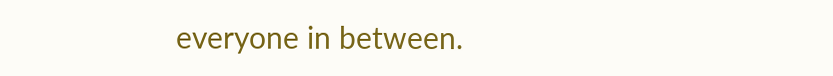everyone in between.